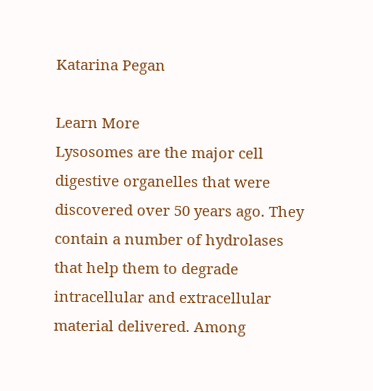Katarina Pegan

Learn More
Lysosomes are the major cell digestive organelles that were discovered over 50 years ago. They contain a number of hydrolases that help them to degrade intracellular and extracellular material delivered. Among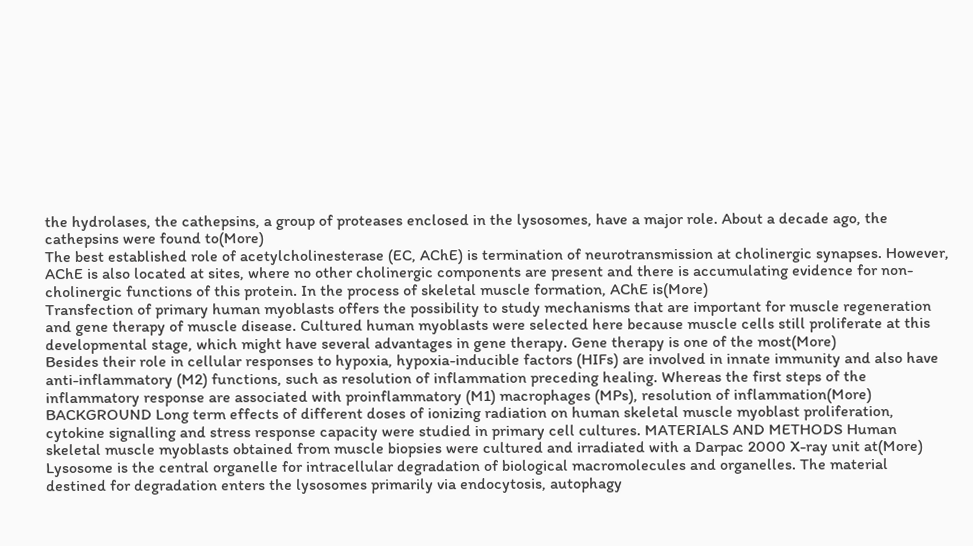the hydrolases, the cathepsins, a group of proteases enclosed in the lysosomes, have a major role. About a decade ago, the cathepsins were found to(More)
The best established role of acetylcholinesterase (EC, AChE) is termination of neurotransmission at cholinergic synapses. However, AChE is also located at sites, where no other cholinergic components are present and there is accumulating evidence for non-cholinergic functions of this protein. In the process of skeletal muscle formation, AChE is(More)
Transfection of primary human myoblasts offers the possibility to study mechanisms that are important for muscle regeneration and gene therapy of muscle disease. Cultured human myoblasts were selected here because muscle cells still proliferate at this developmental stage, which might have several advantages in gene therapy. Gene therapy is one of the most(More)
Besides their role in cellular responses to hypoxia, hypoxia-inducible factors (HIFs) are involved in innate immunity and also have anti-inflammatory (M2) functions, such as resolution of inflammation preceding healing. Whereas the first steps of the inflammatory response are associated with proinflammatory (M1) macrophages (MPs), resolution of inflammation(More)
BACKGROUND Long term effects of different doses of ionizing radiation on human skeletal muscle myoblast proliferation, cytokine signalling and stress response capacity were studied in primary cell cultures. MATERIALS AND METHODS Human skeletal muscle myoblasts obtained from muscle biopsies were cultured and irradiated with a Darpac 2000 X-ray unit at(More)
Lysosome is the central organelle for intracellular degradation of biological macromolecules and organelles. The material destined for degradation enters the lysosomes primarily via endocytosis, autophagy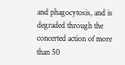and phagocytosis, and is degraded through the concerted action of more than 50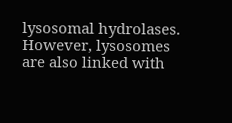lysosomal hydrolases. However, lysosomes are also linked with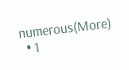numerous(More)
  • 1